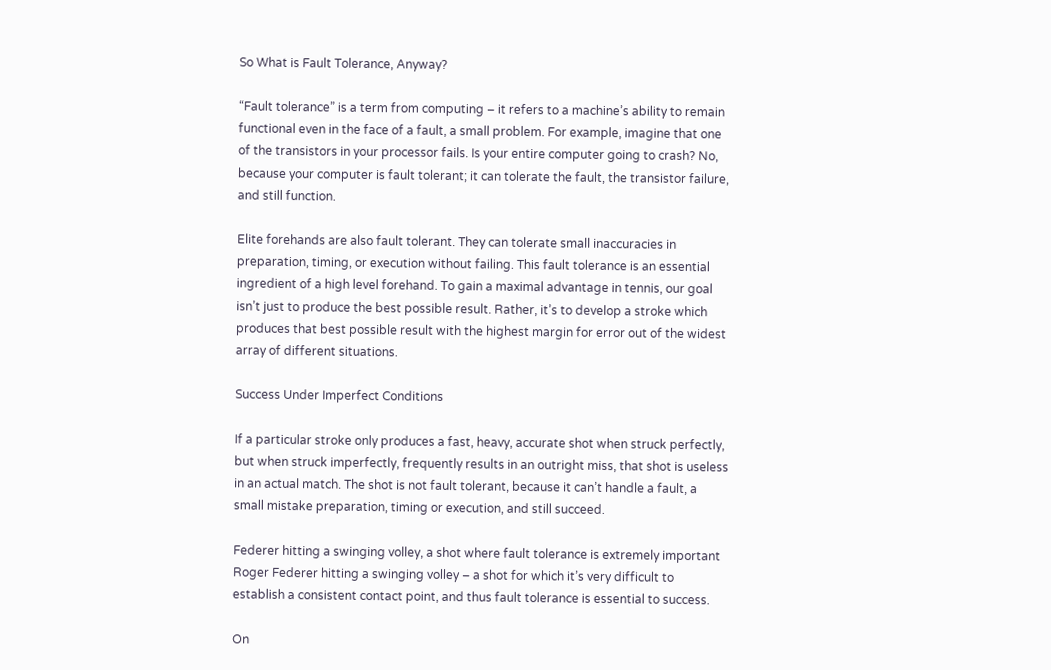So What is Fault Tolerance, Anyway?

“Fault tolerance” is a term from computing – it refers to a machine’s ability to remain functional even in the face of a fault, a small problem. For example, imagine that one of the transistors in your processor fails. Is your entire computer going to crash? No, because your computer is fault tolerant; it can tolerate the fault, the transistor failure, and still function.

Elite forehands are also fault tolerant. They can tolerate small inaccuracies in preparation, timing, or execution without failing. This fault tolerance is an essential ingredient of a high level forehand. To gain a maximal advantage in tennis, our goal isn’t just to produce the best possible result. Rather, it’s to develop a stroke which produces that best possible result with the highest margin for error out of the widest array of different situations.

Success Under Imperfect Conditions

If a particular stroke only produces a fast, heavy, accurate shot when struck perfectly, but when struck imperfectly, frequently results in an outright miss, that shot is useless in an actual match. The shot is not fault tolerant, because it can’t handle a fault, a small mistake preparation, timing or execution, and still succeed.

Federer hitting a swinging volley, a shot where fault tolerance is extremely important
Roger Federer hitting a swinging volley – a shot for which it’s very difficult to establish a consistent contact point, and thus fault tolerance is essential to success.

On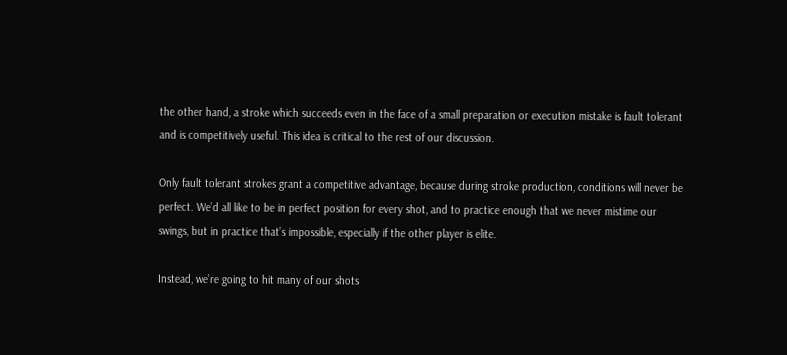the other hand, a stroke which succeeds even in the face of a small preparation or execution mistake is fault tolerant and is competitively useful. This idea is critical to the rest of our discussion.

Only fault tolerant strokes grant a competitive advantage, because during stroke production, conditions will never be perfect. We’d all like to be in perfect position for every shot, and to practice enough that we never mistime our swings, but in practice that’s impossible, especially if the other player is elite.

Instead, we’re going to hit many of our shots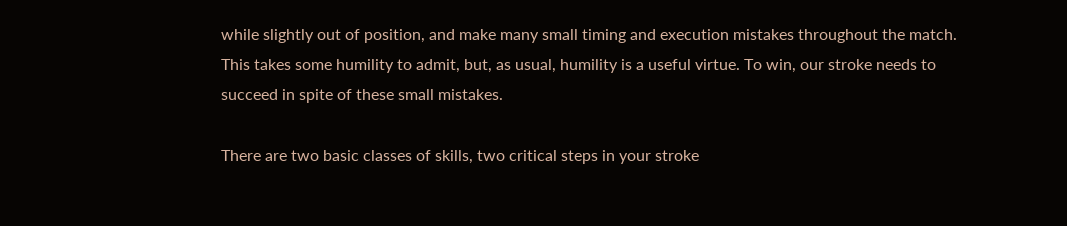while slightly out of position, and make many small timing and execution mistakes throughout the match. This takes some humility to admit, but, as usual, humility is a useful virtue. To win, our stroke needs to succeed in spite of these small mistakes.

There are two basic classes of skills, two critical steps in your stroke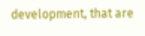development, that are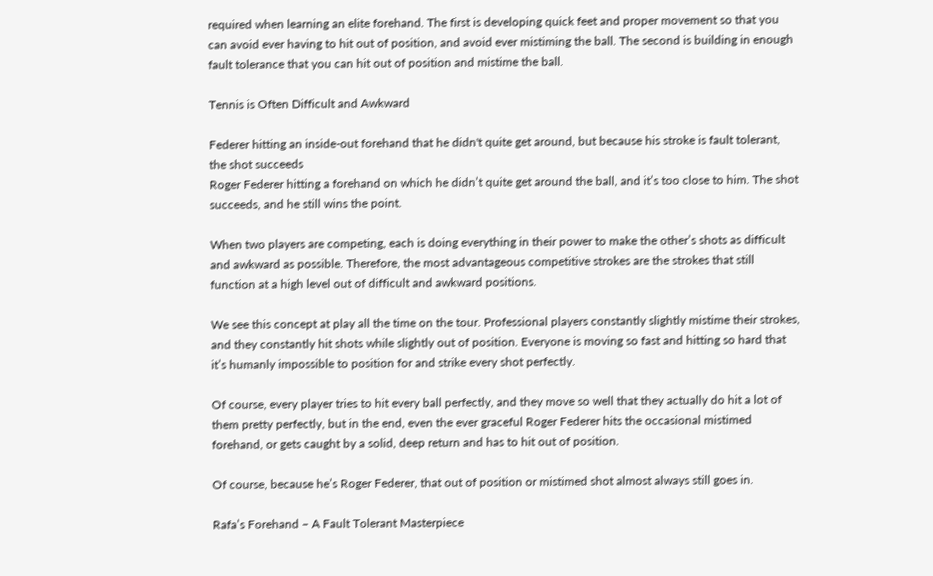required when learning an elite forehand. The first is developing quick feet and proper movement so that you can avoid ever having to hit out of position, and avoid ever mistiming the ball. The second is building in enough fault tolerance that you can hit out of position and mistime the ball.

Tennis is Often Difficult and Awkward

Federer hitting an inside-out forehand that he didn't quite get around, but because his stroke is fault tolerant, the shot succeeds
Roger Federer hitting a forehand on which he didn’t quite get around the ball, and it’s too close to him. The shot succeeds, and he still wins the point.

When two players are competing, each is doing everything in their power to make the other’s shots as difficult and awkward as possible. Therefore, the most advantageous competitive strokes are the strokes that still function at a high level out of difficult and awkward positions.

We see this concept at play all the time on the tour. Professional players constantly slightly mistime their strokes, and they constantly hit shots while slightly out of position. Everyone is moving so fast and hitting so hard that it’s humanly impossible to position for and strike every shot perfectly.

Of course, every player tries to hit every ball perfectly, and they move so well that they actually do hit a lot of them pretty perfectly, but in the end, even the ever graceful Roger Federer hits the occasional mistimed forehand, or gets caught by a solid, deep return and has to hit out of position.

Of course, because he’s Roger Federer, that out of position or mistimed shot almost always still goes in.

Rafa’s Forehand – A Fault Tolerant Masterpiece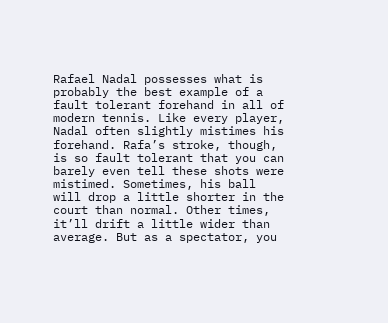Rafael Nadal possesses what is probably the best example of a fault tolerant forehand in all of modern tennis. Like every player, Nadal often slightly mistimes his forehand. Rafa’s stroke, though, is so fault tolerant that you can barely even tell these shots were mistimed. Sometimes, his ball will drop a little shorter in the court than normal. Other times, it’ll drift a little wider than average. But as a spectator, you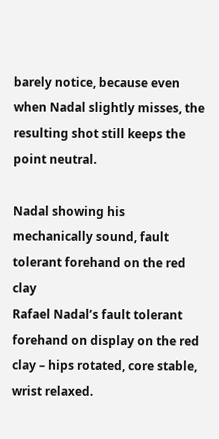barely notice, because even when Nadal slightly misses, the resulting shot still keeps the point neutral.

Nadal showing his mechanically sound, fault tolerant forehand on the red clay
Rafael Nadal’s fault tolerant forehand on display on the red clay – hips rotated, core stable, wrist relaxed.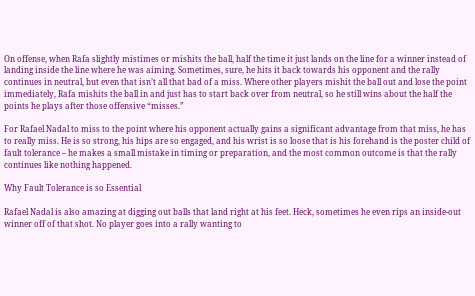On offense, when Rafa slightly mistimes or mishits the ball, half the time it just lands on the line for a winner instead of landing inside the line where he was aiming. Sometimes, sure, he hits it back towards his opponent and the rally continues in neutral, but even that isn’t all that bad of a miss. Where other players mishit the ball out and lose the point immediately, Rafa mishits the ball in and just has to start back over from neutral, so he still wins about the half the points he plays after those offensive “misses.”

For Rafael Nadal to miss to the point where his opponent actually gains a significant advantage from that miss, he has to really miss. He is so strong, his hips are so engaged, and his wrist is so loose that is his forehand is the poster child of fault tolerance – he makes a small mistake in timing or preparation, and the most common outcome is that the rally continues like nothing happened.

Why Fault Tolerance is so Essential

Rafael Nadal is also amazing at digging out balls that land right at his feet. Heck, sometimes he even rips an inside-out winner off of that shot. No player goes into a rally wanting to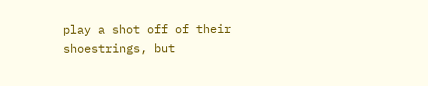play a shot off of their shoestrings, but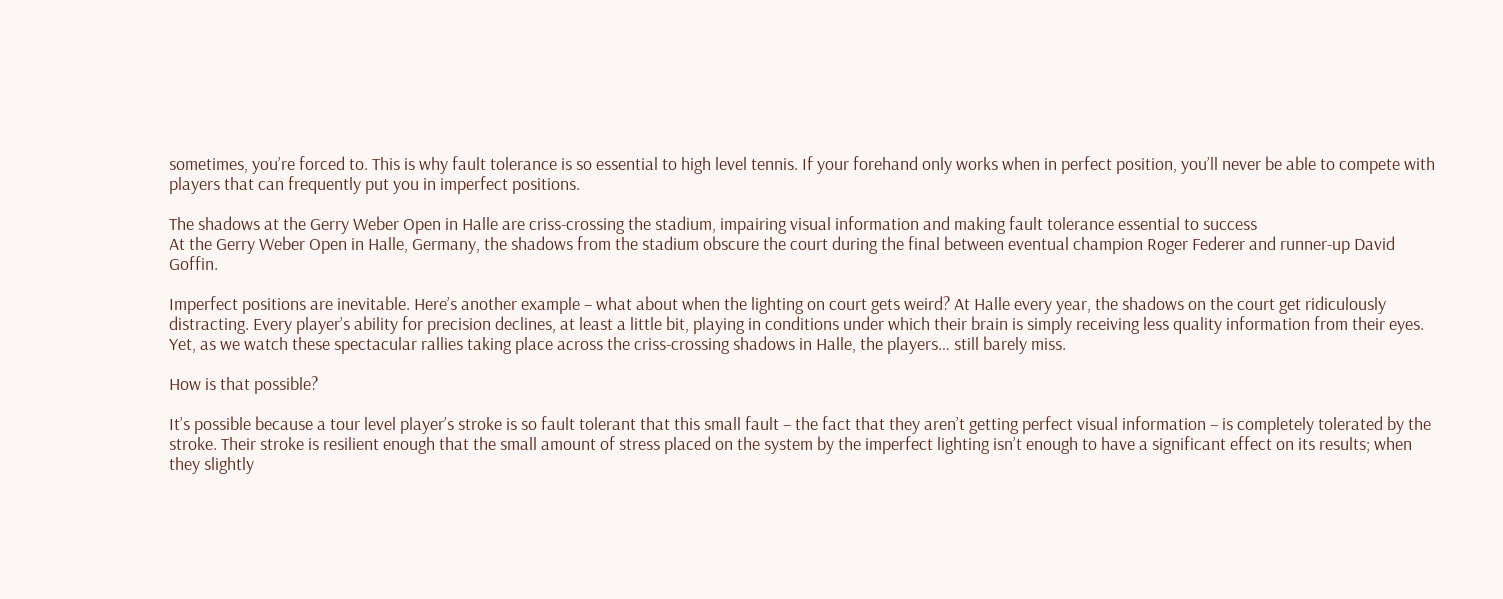sometimes, you’re forced to. This is why fault tolerance is so essential to high level tennis. If your forehand only works when in perfect position, you’ll never be able to compete with players that can frequently put you in imperfect positions.

The shadows at the Gerry Weber Open in Halle are criss-crossing the stadium, impairing visual information and making fault tolerance essential to success
At the Gerry Weber Open in Halle, Germany, the shadows from the stadium obscure the court during the final between eventual champion Roger Federer and runner-up David Goffin.

Imperfect positions are inevitable. Here’s another example – what about when the lighting on court gets weird? At Halle every year, the shadows on the court get ridiculously distracting. Every player’s ability for precision declines, at least a little bit, playing in conditions under which their brain is simply receiving less quality information from their eyes. Yet, as we watch these spectacular rallies taking place across the criss-crossing shadows in Halle, the players… still barely miss.

How is that possible?

It’s possible because a tour level player’s stroke is so fault tolerant that this small fault – the fact that they aren’t getting perfect visual information – is completely tolerated by the stroke. Their stroke is resilient enough that the small amount of stress placed on the system by the imperfect lighting isn’t enough to have a significant effect on its results; when they slightly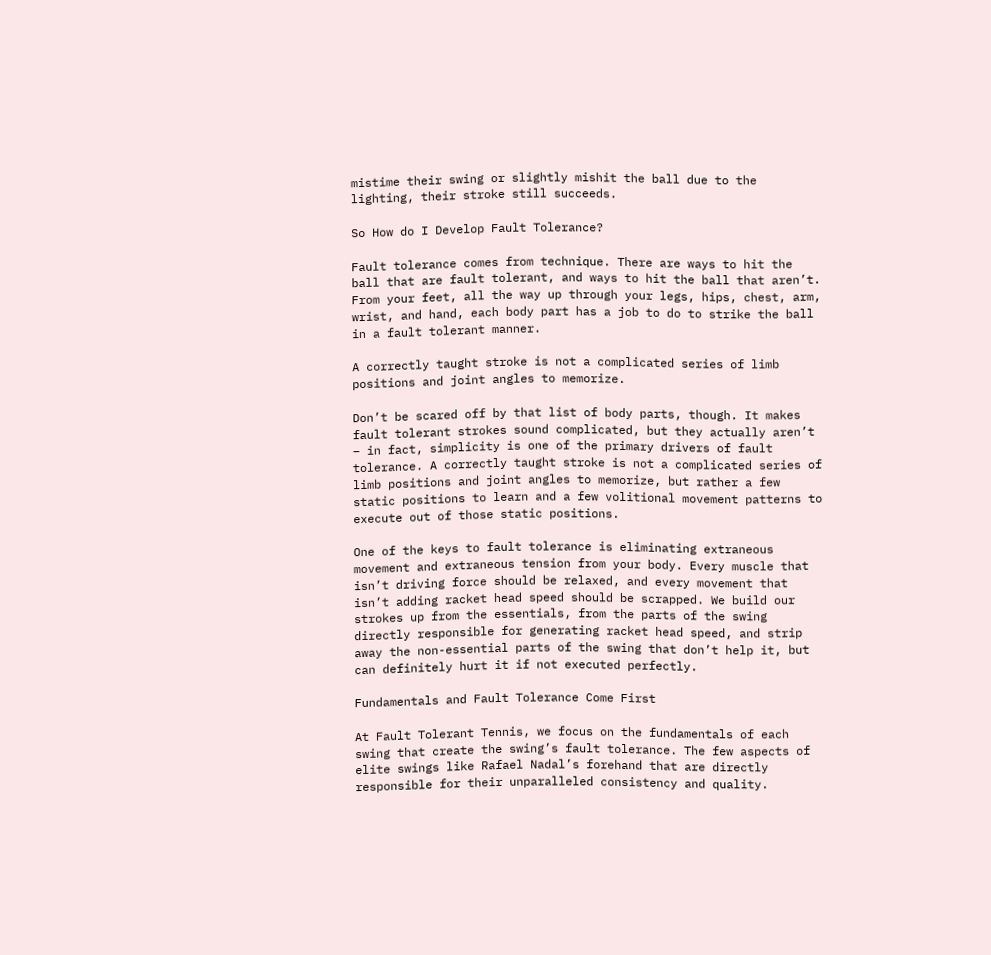mistime their swing or slightly mishit the ball due to the lighting, their stroke still succeeds.

So How do I Develop Fault Tolerance?

Fault tolerance comes from technique. There are ways to hit the ball that are fault tolerant, and ways to hit the ball that aren’t. From your feet, all the way up through your legs, hips, chest, arm, wrist, and hand, each body part has a job to do to strike the ball in a fault tolerant manner.

A correctly taught stroke is not a complicated series of limb positions and joint angles to memorize.

Don’t be scared off by that list of body parts, though. It makes fault tolerant strokes sound complicated, but they actually aren’t – in fact, simplicity is one of the primary drivers of fault tolerance. A correctly taught stroke is not a complicated series of limb positions and joint angles to memorize, but rather a few static positions to learn and a few volitional movement patterns to execute out of those static positions.

One of the keys to fault tolerance is eliminating extraneous movement and extraneous tension from your body. Every muscle that isn’t driving force should be relaxed, and every movement that isn’t adding racket head speed should be scrapped. We build our strokes up from the essentials, from the parts of the swing directly responsible for generating racket head speed, and strip away the non-essential parts of the swing that don’t help it, but can definitely hurt it if not executed perfectly.

Fundamentals and Fault Tolerance Come First

At Fault Tolerant Tennis, we focus on the fundamentals of each swing that create the swing’s fault tolerance. The few aspects of elite swings like Rafael Nadal’s forehand that are directly responsible for their unparalleled consistency and quality.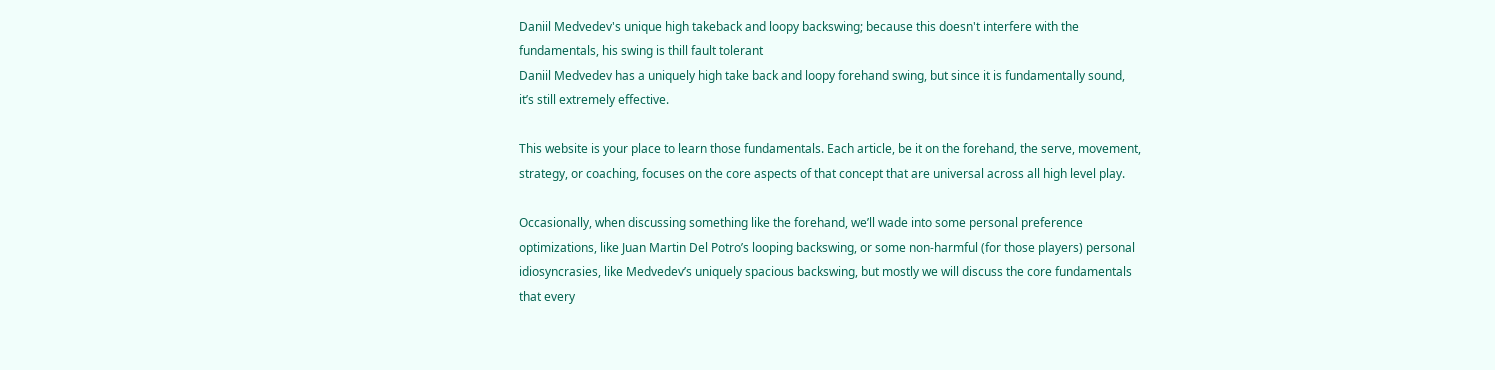Daniil Medvedev's unique high takeback and loopy backswing; because this doesn't interfere with the fundamentals, his swing is thill fault tolerant
Daniil Medvedev has a uniquely high take back and loopy forehand swing, but since it is fundamentally sound, it’s still extremely effective.

This website is your place to learn those fundamentals. Each article, be it on the forehand, the serve, movement, strategy, or coaching, focuses on the core aspects of that concept that are universal across all high level play.

Occasionally, when discussing something like the forehand, we’ll wade into some personal preference optimizations, like Juan Martin Del Potro’s looping backswing, or some non-harmful (for those players) personal idiosyncrasies, like Medvedev’s uniquely spacious backswing, but mostly we will discuss the core fundamentals that every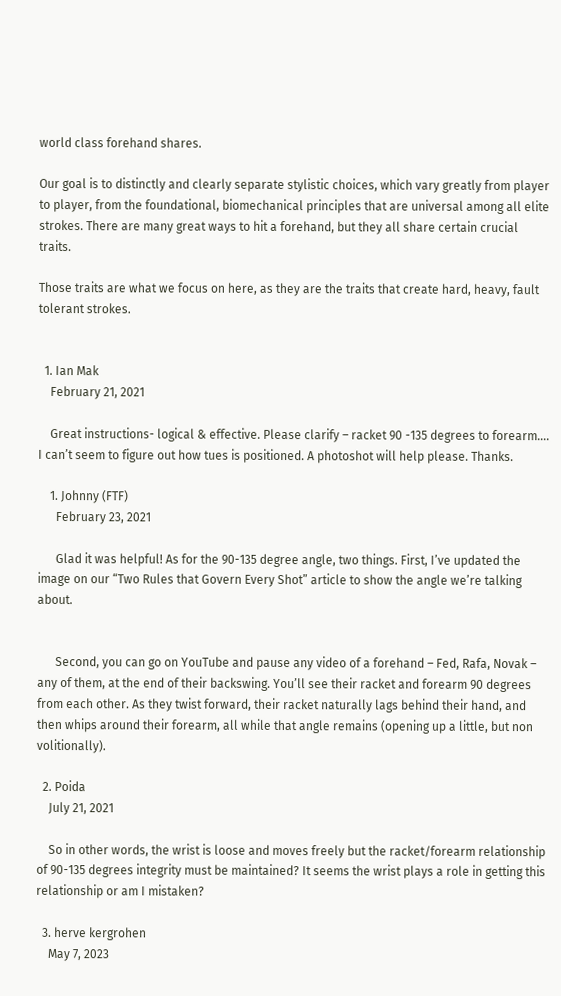world class forehand shares.

Our goal is to distinctly and clearly separate stylistic choices, which vary greatly from player to player, from the foundational, biomechanical principles that are universal among all elite strokes. There are many great ways to hit a forehand, but they all share certain crucial traits.

Those traits are what we focus on here, as they are the traits that create hard, heavy, fault tolerant strokes.


  1. Ian Mak
    February 21, 2021

    Great instructions- logical & effective. Please clarify – racket 90 -135 degrees to forearm…. I can’t seem to figure out how tues is positioned. A photoshot will help please. Thanks.

    1. Johnny (FTF)
      February 23, 2021

      Glad it was helpful! As for the 90-135 degree angle, two things. First, I’ve updated the image on our “Two Rules that Govern Every Shot” article to show the angle we’re talking about.


      Second, you can go on YouTube and pause any video of a forehand – Fed, Rafa, Novak – any of them, at the end of their backswing. You’ll see their racket and forearm 90 degrees from each other. As they twist forward, their racket naturally lags behind their hand, and then whips around their forearm, all while that angle remains (opening up a little, but non volitionally).

  2. Poida
    July 21, 2021

    So in other words, the wrist is loose and moves freely but the racket/forearm relationship of 90-135 degrees integrity must be maintained? It seems the wrist plays a role in getting this relationship or am I mistaken?

  3. herve kergrohen
    May 7, 2023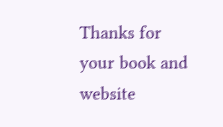Thanks for your book and website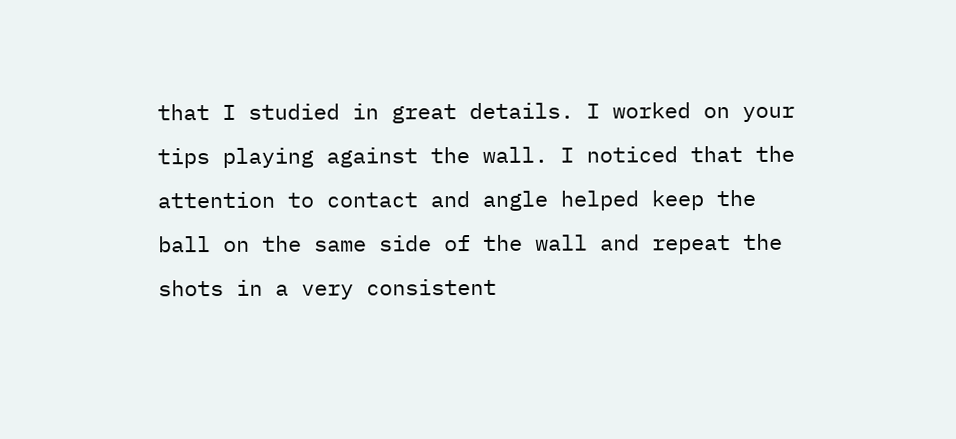that I studied in great details. I worked on your tips playing against the wall. I noticed that the attention to contact and angle helped keep the ball on the same side of the wall and repeat the shots in a very consistent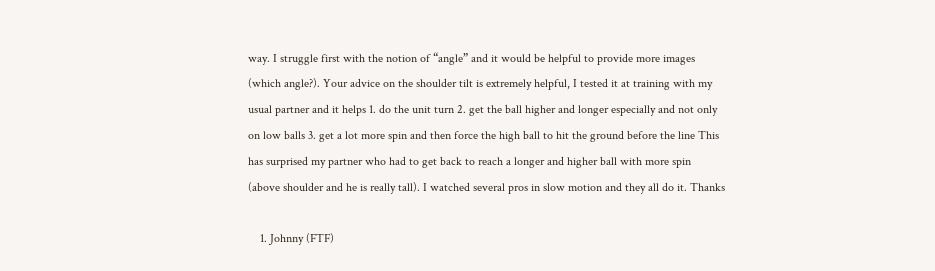way. I struggle first with the notion of “angle” and it would be helpful to provide more images (which angle?). Your advice on the shoulder tilt is extremely helpful, I tested it at training with my usual partner and it helps 1. do the unit turn 2. get the ball higher and longer especially and not only on low balls 3. get a lot more spin and then force the high ball to hit the ground before the line This has surprised my partner who had to get back to reach a longer and higher ball with more spin (above shoulder and he is really tall). I watched several pros in slow motion and they all do it. Thanks

    1. Johnny (FTF)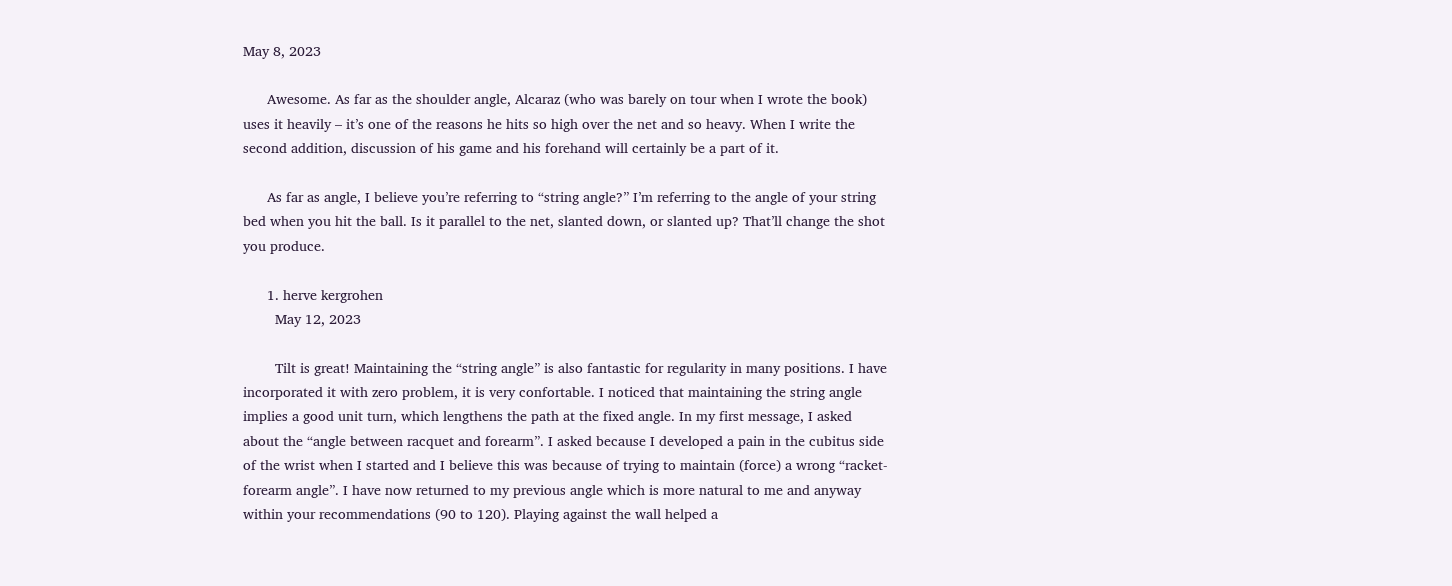May 8, 2023

      Awesome. As far as the shoulder angle, Alcaraz (who was barely on tour when I wrote the book) uses it heavily – it’s one of the reasons he hits so high over the net and so heavy. When I write the second addition, discussion of his game and his forehand will certainly be a part of it.

      As far as angle, I believe you’re referring to “string angle?” I’m referring to the angle of your string bed when you hit the ball. Is it parallel to the net, slanted down, or slanted up? That’ll change the shot you produce.

      1. herve kergrohen
        May 12, 2023

        Tilt is great! Maintaining the “string angle” is also fantastic for regularity in many positions. I have incorporated it with zero problem, it is very confortable. I noticed that maintaining the string angle implies a good unit turn, which lengthens the path at the fixed angle. In my first message, I asked about the “angle between racquet and forearm”. I asked because I developed a pain in the cubitus side of the wrist when I started and I believe this was because of trying to maintain (force) a wrong “racket-forearm angle”. I have now returned to my previous angle which is more natural to me and anyway within your recommendations (90 to 120). Playing against the wall helped a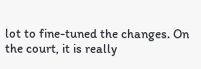lot to fine-tuned the changes. On the court, it is really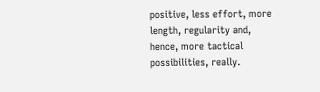positive, less effort, more length, regularity and, hence, more tactical possibilities, really.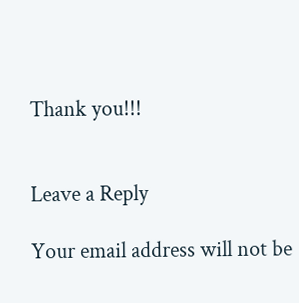Thank you!!!


Leave a Reply

Your email address will not be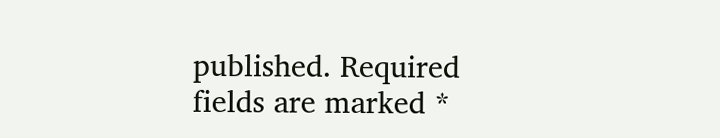published. Required fields are marked *